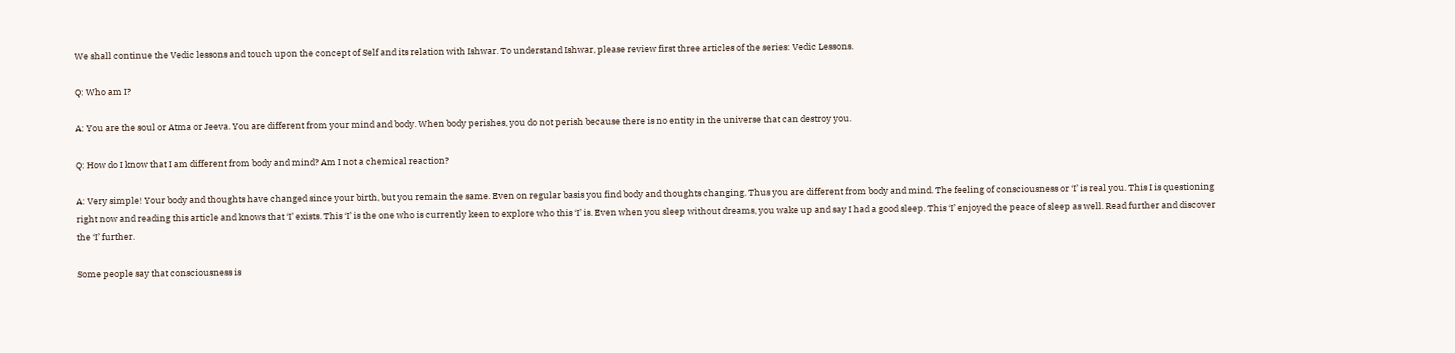We shall continue the Vedic lessons and touch upon the concept of Self and its relation with Ishwar. To understand Ishwar, please review first three articles of the series: Vedic Lessons.

Q: Who am I?

A: You are the soul or Atma or Jeeva. You are different from your mind and body. When body perishes, you do not perish because there is no entity in the universe that can destroy you.

Q: How do I know that I am different from body and mind? Am I not a chemical reaction?

A: Very simple! Your body and thoughts have changed since your birth, but you remain the same. Even on regular basis you find body and thoughts changing. Thus you are different from body and mind. The feeling of consciousness or ‘I’ is real you. This I is questioning right now and reading this article and knows that ‘I’ exists. This ‘I’ is the one who is currently keen to explore who this ‘I’ is. Even when you sleep without dreams, you wake up and say I had a good sleep. This ‘I’ enjoyed the peace of sleep as well. Read further and discover the ‘I’ further.

Some people say that consciousness is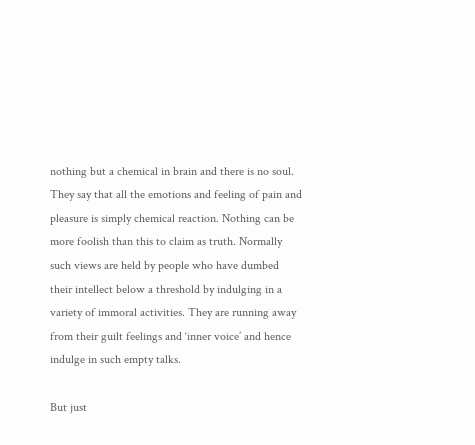nothing but a chemical in brain and there is no soul. They say that all the emotions and feeling of pain and pleasure is simply chemical reaction. Nothing can be more foolish than this to claim as truth. Normally such views are held by people who have dumbed their intellect below a threshold by indulging in a variety of immoral activities. They are running away from their guilt feelings and ‘inner voice’ and hence indulge in such empty talks.

But just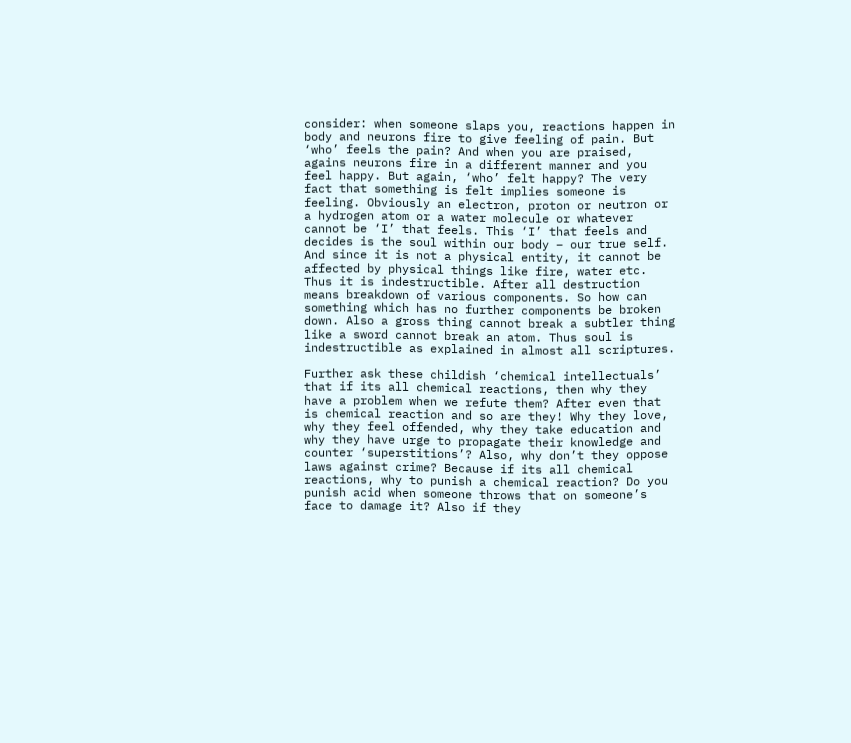consider: when someone slaps you, reactions happen in body and neurons fire to give feeling of pain. But ‘who’ feels the pain? And when you are praised, agains neurons fire in a different manner and you feel happy. But again, ‘who’ felt happy? The very fact that something is felt implies someone is feeling. Obviously an electron, proton or neutron or a hydrogen atom or a water molecule or whatever cannot be ‘I’ that feels. This ‘I’ that feels and decides is the soul within our body – our true self. And since it is not a physical entity, it cannot be affected by physical things like fire, water etc. Thus it is indestructible. After all destruction means breakdown of various components. So how can something which has no further components be broken down. Also a gross thing cannot break a subtler thing like a sword cannot break an atom. Thus soul is indestructible as explained in almost all scriptures.

Further ask these childish ‘chemical intellectuals’ that if its all chemical reactions, then why they have a problem when we refute them? After even that is chemical reaction and so are they! Why they love, why they feel offended, why they take education and why they have urge to propagate their knowledge and counter ‘superstitions’? Also, why don’t they oppose laws against crime? Because if its all chemical reactions, why to punish a chemical reaction? Do you punish acid when someone throws that on someone’s face to damage it? Also if they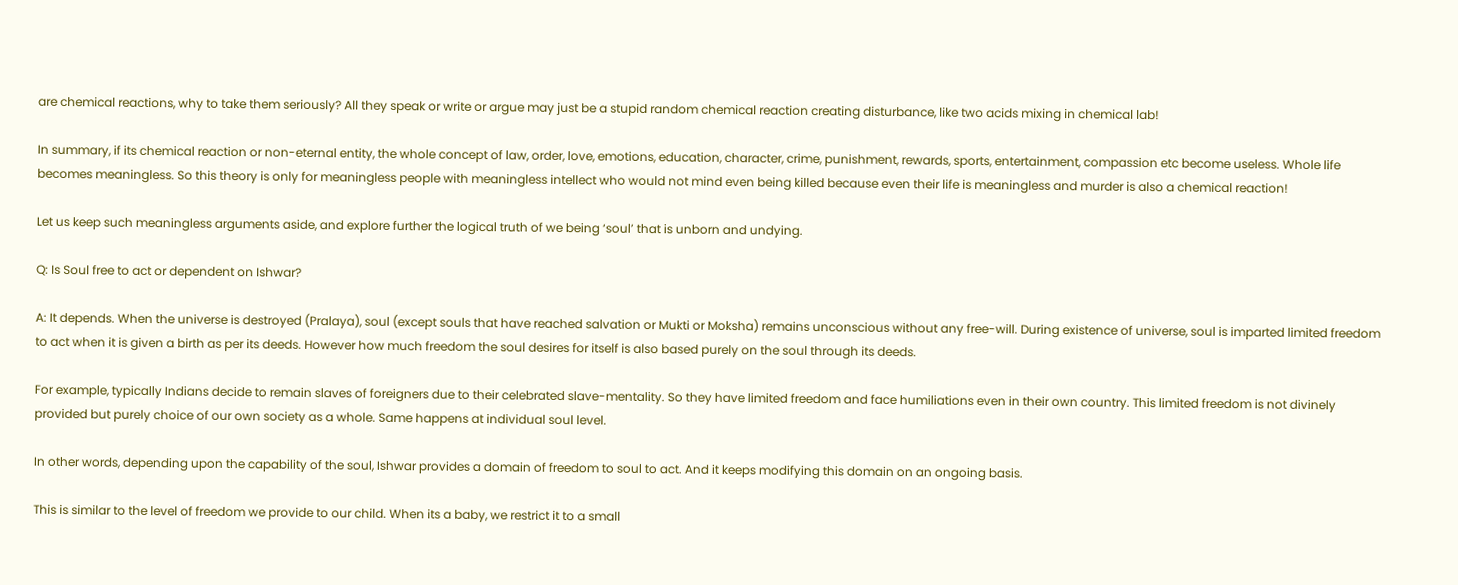are chemical reactions, why to take them seriously? All they speak or write or argue may just be a stupid random chemical reaction creating disturbance, like two acids mixing in chemical lab!

In summary, if its chemical reaction or non-eternal entity, the whole concept of law, order, love, emotions, education, character, crime, punishment, rewards, sports, entertainment, compassion etc become useless. Whole life becomes meaningless. So this theory is only for meaningless people with meaningless intellect who would not mind even being killed because even their life is meaningless and murder is also a chemical reaction!

Let us keep such meaningless arguments aside, and explore further the logical truth of we being ‘soul’ that is unborn and undying.

Q: Is Soul free to act or dependent on Ishwar?

A: It depends. When the universe is destroyed (Pralaya), soul (except souls that have reached salvation or Mukti or Moksha) remains unconscious without any free-will. During existence of universe, soul is imparted limited freedom to act when it is given a birth as per its deeds. However how much freedom the soul desires for itself is also based purely on the soul through its deeds.

For example, typically Indians decide to remain slaves of foreigners due to their celebrated slave-mentality. So they have limited freedom and face humiliations even in their own country. This limited freedom is not divinely provided but purely choice of our own society as a whole. Same happens at individual soul level.

In other words, depending upon the capability of the soul, Ishwar provides a domain of freedom to soul to act. And it keeps modifying this domain on an ongoing basis.

This is similar to the level of freedom we provide to our child. When its a baby, we restrict it to a small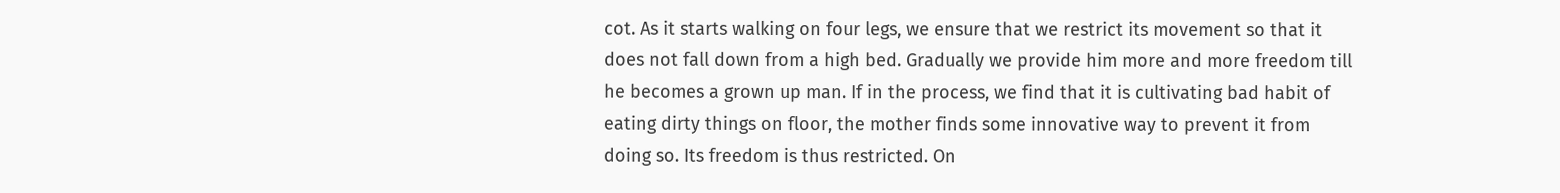cot. As it starts walking on four legs, we ensure that we restrict its movement so that it does not fall down from a high bed. Gradually we provide him more and more freedom till he becomes a grown up man. If in the process, we find that it is cultivating bad habit of eating dirty things on floor, the mother finds some innovative way to prevent it from doing so. Its freedom is thus restricted. On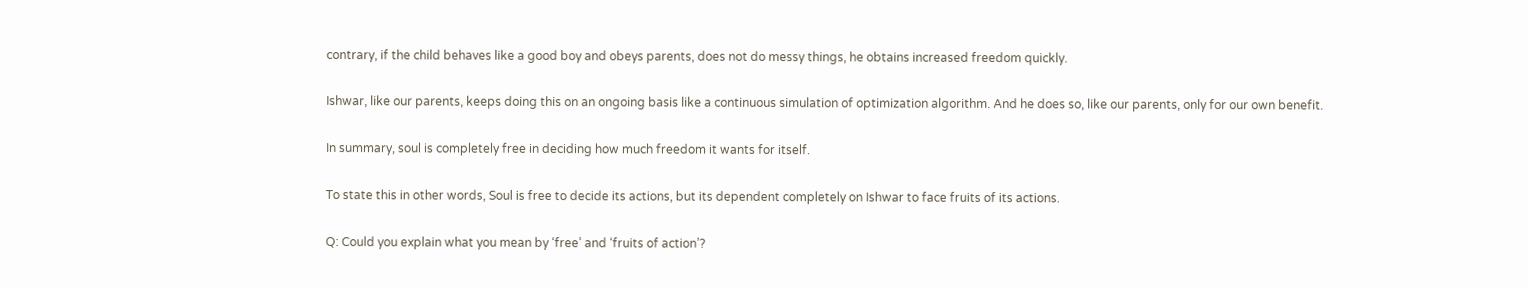contrary, if the child behaves like a good boy and obeys parents, does not do messy things, he obtains increased freedom quickly.

Ishwar, like our parents, keeps doing this on an ongoing basis like a continuous simulation of optimization algorithm. And he does so, like our parents, only for our own benefit.

In summary, soul is completely free in deciding how much freedom it wants for itself.

To state this in other words, Soul is free to decide its actions, but its dependent completely on Ishwar to face fruits of its actions.

Q: Could you explain what you mean by ‘free’ and ‘fruits of action’?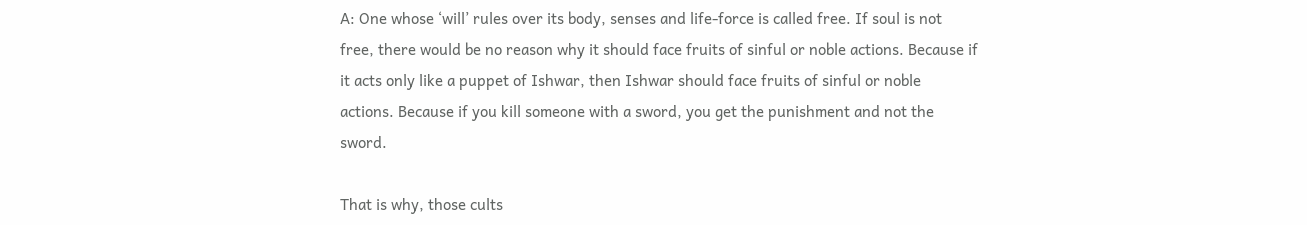A: One whose ‘will’ rules over its body, senses and life-force is called free. If soul is not free, there would be no reason why it should face fruits of sinful or noble actions. Because if it acts only like a puppet of Ishwar, then Ishwar should face fruits of sinful or noble actions. Because if you kill someone with a sword, you get the punishment and not the sword.

That is why, those cults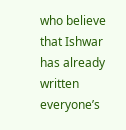who believe that Ishwar has already written everyone’s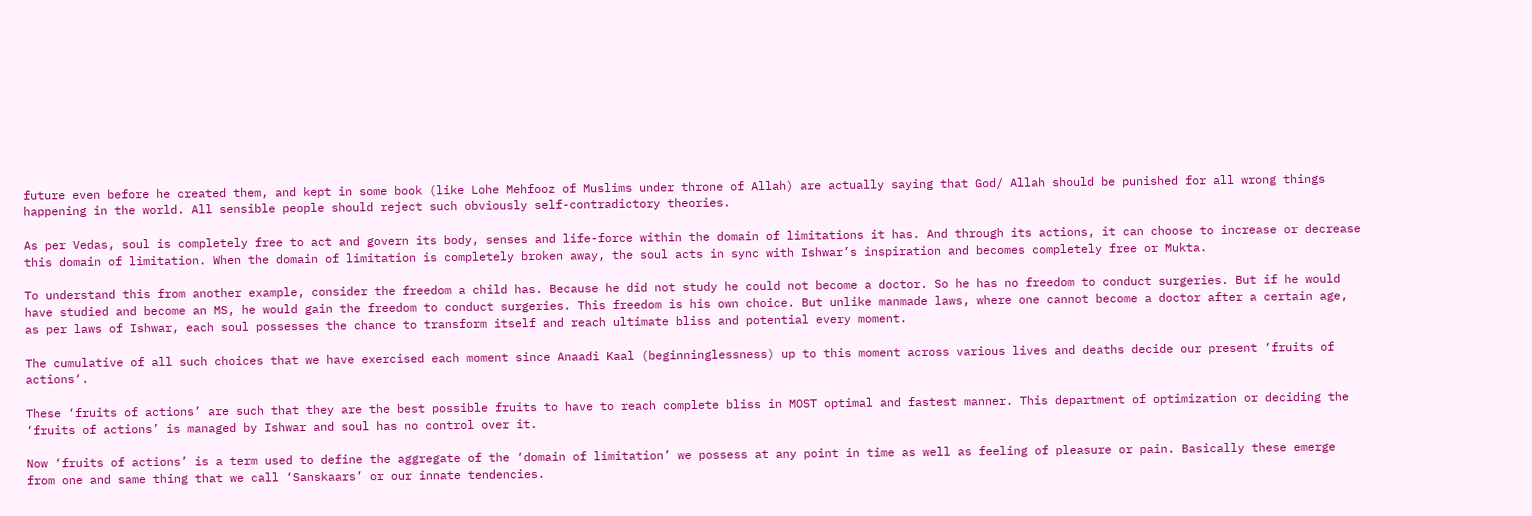future even before he created them, and kept in some book (like Lohe Mehfooz of Muslims under throne of Allah) are actually saying that God/ Allah should be punished for all wrong things happening in the world. All sensible people should reject such obviously self-contradictory theories.

As per Vedas, soul is completely free to act and govern its body, senses and life-force within the domain of limitations it has. And through its actions, it can choose to increase or decrease this domain of limitation. When the domain of limitation is completely broken away, the soul acts in sync with Ishwar’s inspiration and becomes completely free or Mukta.

To understand this from another example, consider the freedom a child has. Because he did not study he could not become a doctor. So he has no freedom to conduct surgeries. But if he would have studied and become an MS, he would gain the freedom to conduct surgeries. This freedom is his own choice. But unlike manmade laws, where one cannot become a doctor after a certain age, as per laws of Ishwar, each soul possesses the chance to transform itself and reach ultimate bliss and potential every moment.

The cumulative of all such choices that we have exercised each moment since Anaadi Kaal (beginninglessness) up to this moment across various lives and deaths decide our present ‘fruits of actions‘.

These ‘fruits of actions’ are such that they are the best possible fruits to have to reach complete bliss in MOST optimal and fastest manner. This department of optimization or deciding the ‘fruits of actions’ is managed by Ishwar and soul has no control over it.

Now ‘fruits of actions’ is a term used to define the aggregate of the ‘domain of limitation’ we possess at any point in time as well as feeling of pleasure or pain. Basically these emerge from one and same thing that we call ‘Sanskaars’ or our innate tendencies.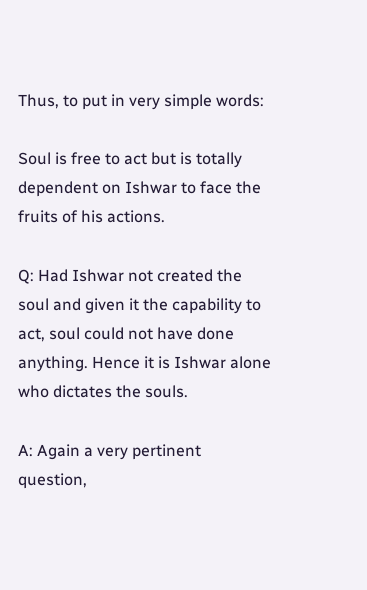Thus, to put in very simple words:

Soul is free to act but is totally dependent on Ishwar to face the fruits of his actions.

Q: Had Ishwar not created the soul and given it the capability to act, soul could not have done anything. Hence it is Ishwar alone who dictates the souls.

A: Again a very pertinent question,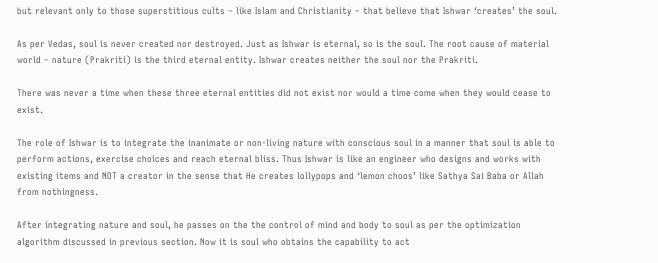but relevant only to those superstitious cults – like Islam and Christianity – that believe that Ishwar ‘creates’ the soul.

As per Vedas, soul is never created nor destroyed. Just as Ishwar is eternal, so is the soul. The root cause of material world – nature (Prakriti) is the third eternal entity. Ishwar creates neither the soul nor the Prakriti.

There was never a time when these three eternal entities did not exist nor would a time come when they would cease to exist.

The role of Ishwar is to integrate the inanimate or non-living nature with conscious soul in a manner that soul is able to perform actions, exercise choices and reach eternal bliss. Thus Ishwar is like an engineer who designs and works with existing items and NOT a creator in the sense that He creates lollypops and ‘lemon choos’ like Sathya Sai Baba or Allah from nothingness.

After integrating nature and soul, he passes on the the control of mind and body to soul as per the optimization algorithm discussed in previous section. Now it is soul who obtains the capability to act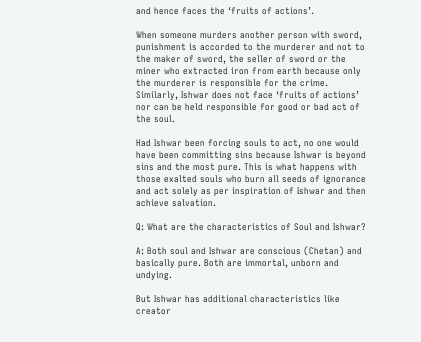and hence faces the ‘fruits of actions’.

When someone murders another person with sword, punishment is accorded to the murderer and not to the maker of sword, the seller of sword or the miner who extracted iron from earth because only the murderer is responsible for the crime. Similarly, Ishwar does not face ‘fruits of actions’ nor can be held responsible for good or bad act of the soul.

Had Ishwar been forcing souls to act, no one would have been committing sins because Ishwar is beyond sins and the most pure. This is what happens with those exalted souls who burn all seeds of ignorance and act solely as per inspiration of Ishwar and then achieve salvation.

Q: What are the characteristics of Soul and Ishwar?

A: Both soul and Ishwar are conscious (Chetan) and basically pure. Both are immortal, unborn and undying.

But Ishwar has additional characteristics like creator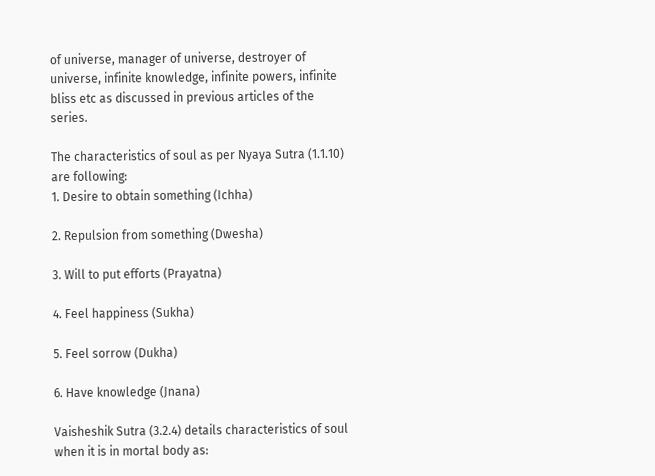of universe, manager of universe, destroyer of universe, infinite knowledge, infinite powers, infinite bliss etc as discussed in previous articles of the series.

The characteristics of soul as per Nyaya Sutra (1.1.10) are following:
1. Desire to obtain something (Ichha)

2. Repulsion from something (Dwesha)

3. Will to put efforts (Prayatna)

4. Feel happiness (Sukha)

5. Feel sorrow (Dukha)

6. Have knowledge (Jnana)

Vaisheshik Sutra (3.2.4) details characteristics of soul when it is in mortal body as: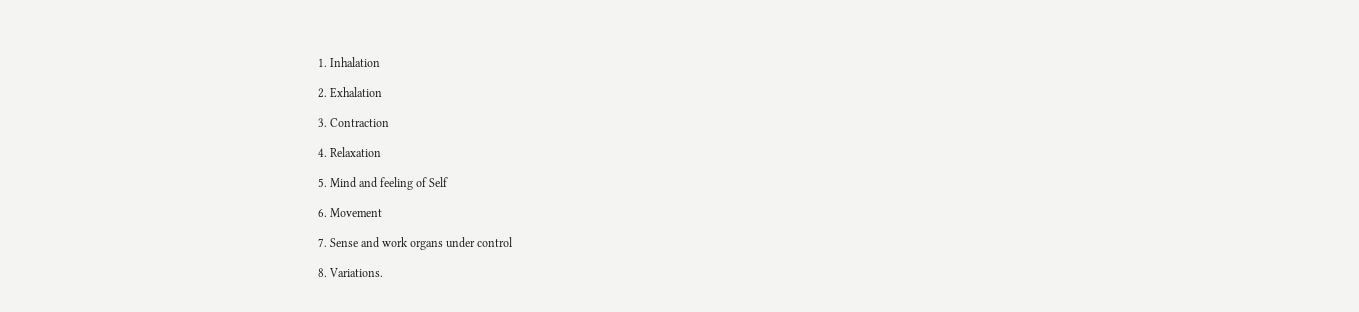1. Inhalation

2. Exhalation

3. Contraction

4. Relaxation

5. Mind and feeling of Self

6. Movement

7. Sense and work organs under control

8. Variations.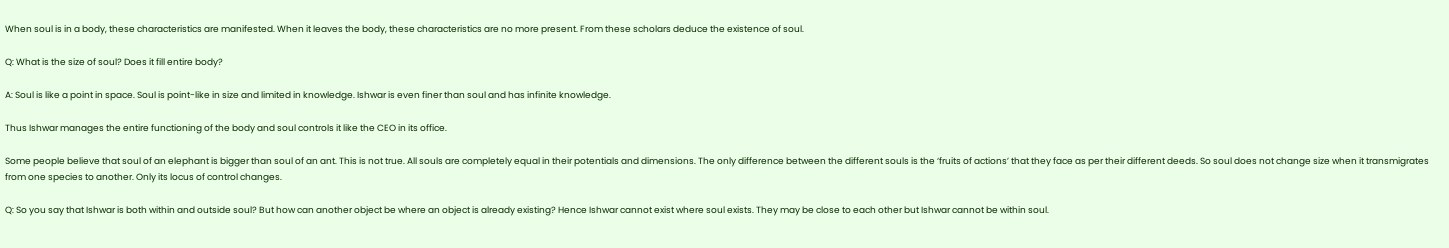When soul is in a body, these characteristics are manifested. When it leaves the body, these characteristics are no more present. From these scholars deduce the existence of soul.

Q: What is the size of soul? Does it fill entire body?

A: Soul is like a point in space. Soul is point-like in size and limited in knowledge. Ishwar is even finer than soul and has infinite knowledge.

Thus Ishwar manages the entire functioning of the body and soul controls it like the CEO in its office.

Some people believe that soul of an elephant is bigger than soul of an ant. This is not true. All souls are completely equal in their potentials and dimensions. The only difference between the different souls is the ‘fruits of actions’ that they face as per their different deeds. So soul does not change size when it transmigrates from one species to another. Only its locus of control changes.

Q: So you say that Ishwar is both within and outside soul? But how can another object be where an object is already existing? Hence Ishwar cannot exist where soul exists. They may be close to each other but Ishwar cannot be within soul.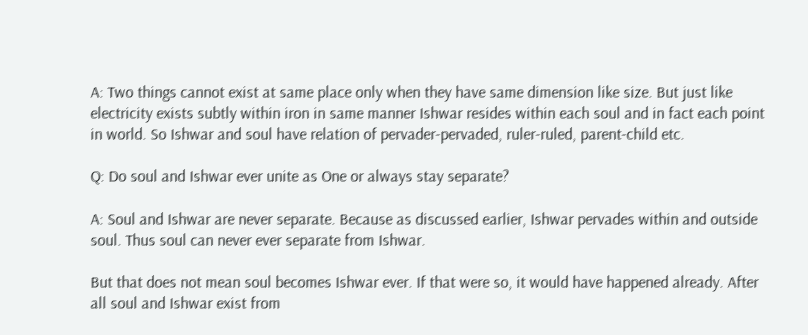A: Two things cannot exist at same place only when they have same dimension like size. But just like electricity exists subtly within iron in same manner Ishwar resides within each soul and in fact each point in world. So Ishwar and soul have relation of pervader-pervaded, ruler-ruled, parent-child etc.

Q: Do soul and Ishwar ever unite as One or always stay separate?

A: Soul and Ishwar are never separate. Because as discussed earlier, Ishwar pervades within and outside soul. Thus soul can never ever separate from Ishwar.

But that does not mean soul becomes Ishwar ever. If that were so, it would have happened already. After all soul and Ishwar exist from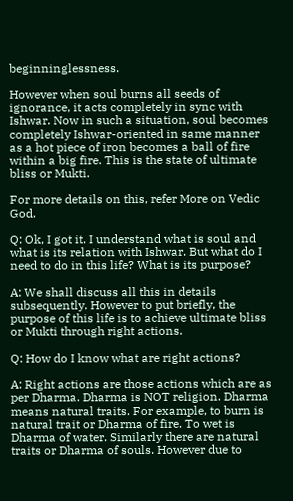beginninglessness.

However when soul burns all seeds of ignorance, it acts completely in sync with Ishwar. Now in such a situation, soul becomes completely Ishwar-oriented in same manner as a hot piece of iron becomes a ball of fire within a big fire. This is the state of ultimate bliss or Mukti.

For more details on this, refer More on Vedic God.

Q: Ok, I got it. I understand what is soul and what is its relation with Ishwar. But what do I need to do in this life? What is its purpose?

A: We shall discuss all this in details subsequently. However to put briefly, the purpose of this life is to achieve ultimate bliss or Mukti through right actions.

Q: How do I know what are right actions?

A: Right actions are those actions which are as per Dharma. Dharma is NOT religion. Dharma means natural traits. For example, to burn is natural trait or Dharma of fire. To wet is Dharma of water. Similarly there are natural traits or Dharma of souls. However due to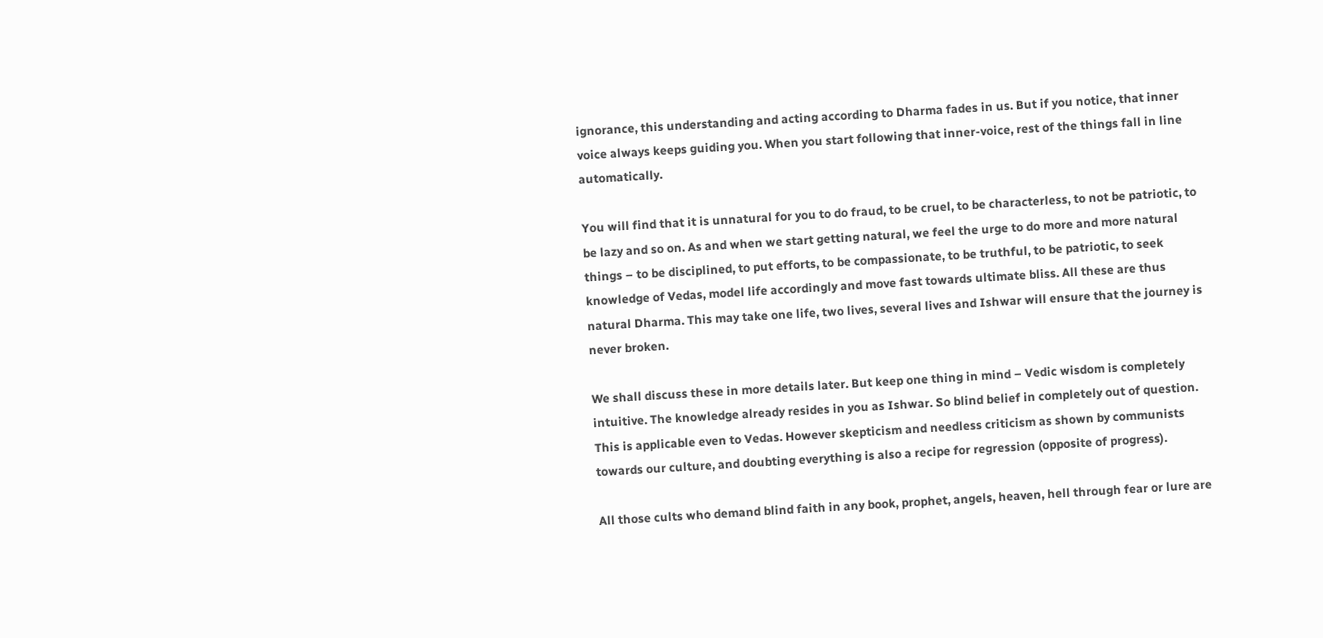ignorance, this understanding and acting according to Dharma fades in us. But if you notice, that inner voice always keeps guiding you. When you start following that inner-voice, rest of the things fall in line automatically.

You will find that it is unnatural for you to do fraud, to be cruel, to be characterless, to not be patriotic, to be lazy and so on. As and when we start getting natural, we feel the urge to do more and more natural things – to be disciplined, to put efforts, to be compassionate, to be truthful, to be patriotic, to seek knowledge of Vedas, model life accordingly and move fast towards ultimate bliss. All these are thus natural Dharma. This may take one life, two lives, several lives and Ishwar will ensure that the journey is never broken.

We shall discuss these in more details later. But keep one thing in mind – Vedic wisdom is completely intuitive. The knowledge already resides in you as Ishwar. So blind belief in completely out of question. This is applicable even to Vedas. However skepticism and needless criticism as shown by communists towards our culture, and doubting everything is also a recipe for regression (opposite of progress).

All those cults who demand blind faith in any book, prophet, angels, heaven, hell through fear or lure are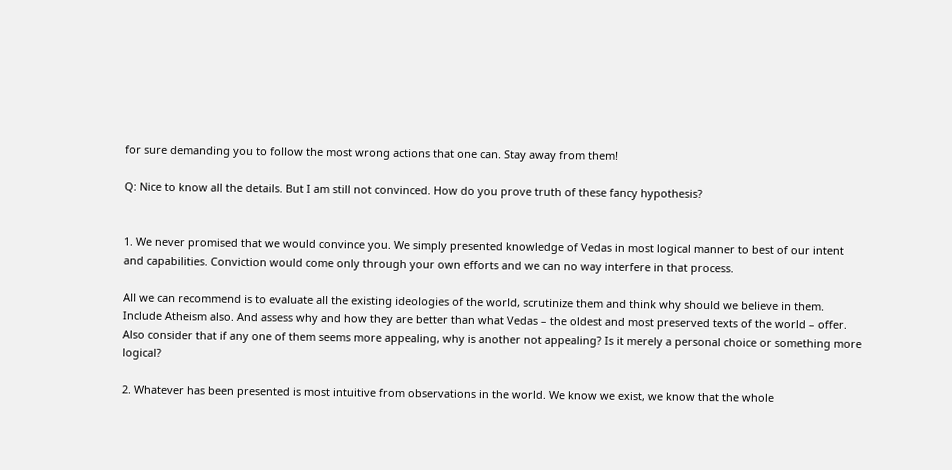for sure demanding you to follow the most wrong actions that one can. Stay away from them!

Q: Nice to know all the details. But I am still not convinced. How do you prove truth of these fancy hypothesis?


1. We never promised that we would convince you. We simply presented knowledge of Vedas in most logical manner to best of our intent and capabilities. Conviction would come only through your own efforts and we can no way interfere in that process.

All we can recommend is to evaluate all the existing ideologies of the world, scrutinize them and think why should we believe in them. Include Atheism also. And assess why and how they are better than what Vedas – the oldest and most preserved texts of the world – offer. Also consider that if any one of them seems more appealing, why is another not appealing? Is it merely a personal choice or something more logical?

2. Whatever has been presented is most intuitive from observations in the world. We know we exist, we know that the whole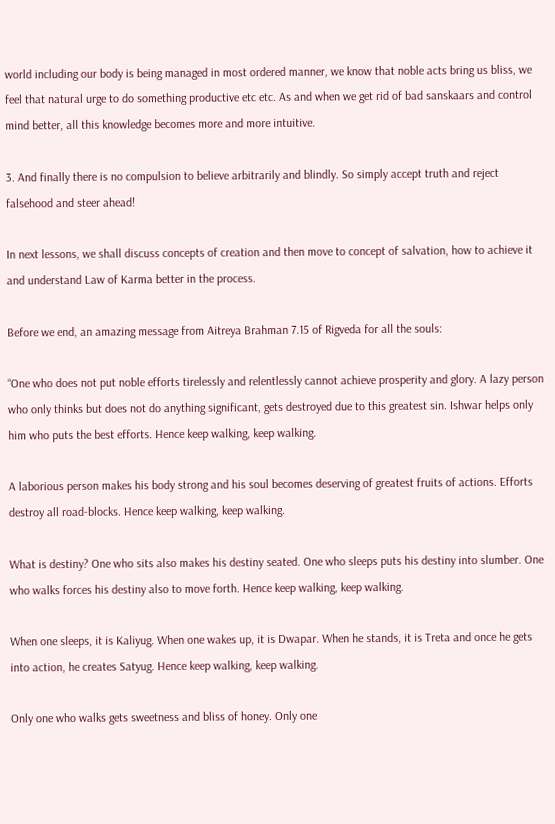world including our body is being managed in most ordered manner, we know that noble acts bring us bliss, we feel that natural urge to do something productive etc etc. As and when we get rid of bad sanskaars and control mind better, all this knowledge becomes more and more intuitive.

3. And finally there is no compulsion to believe arbitrarily and blindly. So simply accept truth and reject falsehood and steer ahead!

In next lessons, we shall discuss concepts of creation and then move to concept of salvation, how to achieve it and understand Law of Karma better in the process.

Before we end, an amazing message from Aitreya Brahman 7.15 of Rigveda for all the souls:

“One who does not put noble efforts tirelessly and relentlessly cannot achieve prosperity and glory. A lazy person who only thinks but does not do anything significant, gets destroyed due to this greatest sin. Ishwar helps only him who puts the best efforts. Hence keep walking, keep walking.

A laborious person makes his body strong and his soul becomes deserving of greatest fruits of actions. Efforts destroy all road-blocks. Hence keep walking, keep walking.

What is destiny? One who sits also makes his destiny seated. One who sleeps puts his destiny into slumber. One who walks forces his destiny also to move forth. Hence keep walking, keep walking.

When one sleeps, it is Kaliyug. When one wakes up, it is Dwapar. When he stands, it is Treta and once he gets into action, he creates Satyug. Hence keep walking, keep walking.

Only one who walks gets sweetness and bliss of honey. Only one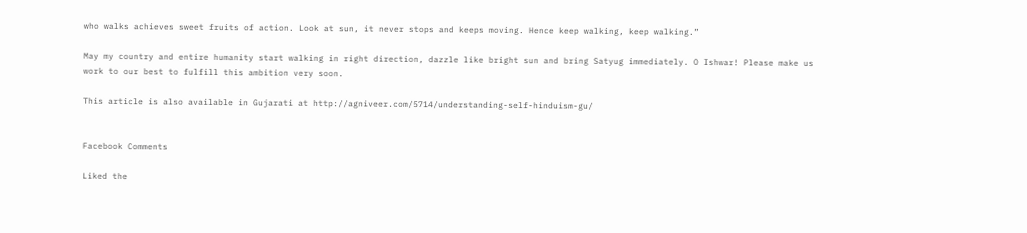who walks achieves sweet fruits of action. Look at sun, it never stops and keeps moving. Hence keep walking, keep walking.”

May my country and entire humanity start walking in right direction, dazzle like bright sun and bring Satyug immediately. O Ishwar! Please make us work to our best to fulfill this ambition very soon.

This article is also available in Gujarati at http://agniveer.com/5714/understanding-self-hinduism-gu/


Facebook Comments

Liked the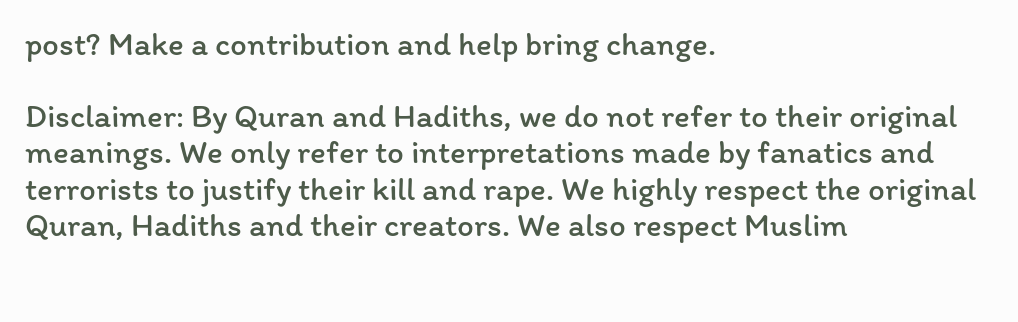post? Make a contribution and help bring change.

Disclaimer: By Quran and Hadiths, we do not refer to their original meanings. We only refer to interpretations made by fanatics and terrorists to justify their kill and rape. We highly respect the original Quran, Hadiths and their creators. We also respect Muslim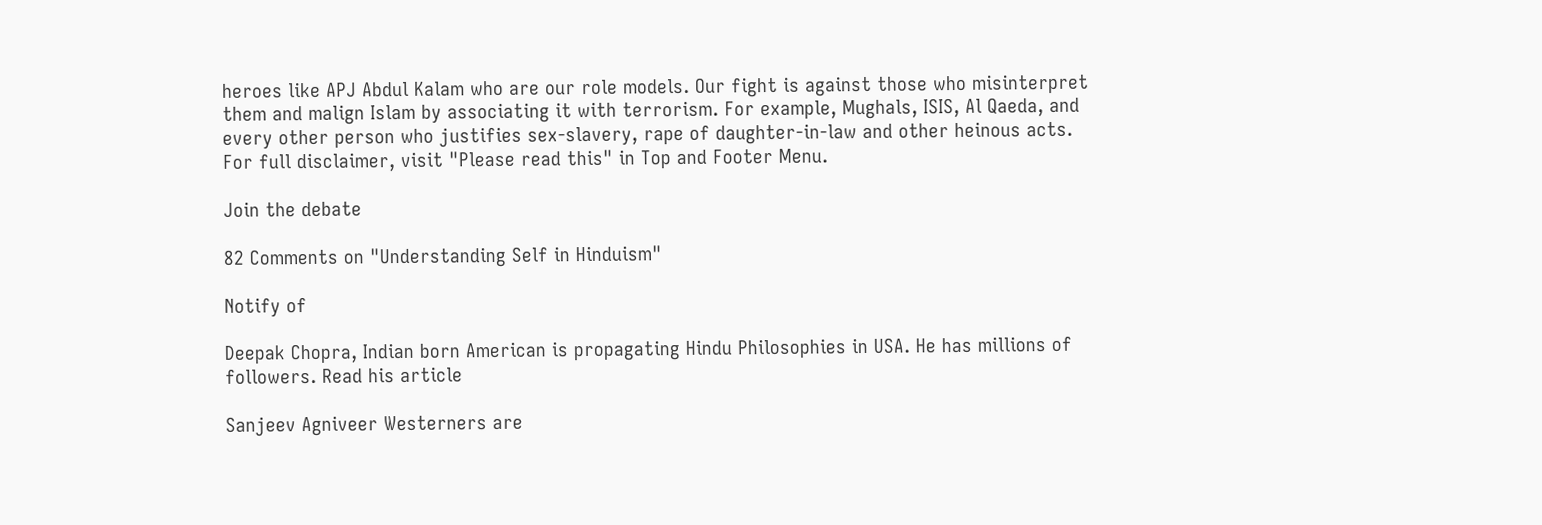heroes like APJ Abdul Kalam who are our role models. Our fight is against those who misinterpret them and malign Islam by associating it with terrorism. For example, Mughals, ISIS, Al Qaeda, and every other person who justifies sex-slavery, rape of daughter-in-law and other heinous acts. For full disclaimer, visit "Please read this" in Top and Footer Menu.

Join the debate

82 Comments on "Understanding Self in Hinduism"

Notify of

Deepak Chopra, Indian born American is propagating Hindu Philosophies in USA. He has millions of followers. Read his article

Sanjeev Agniveer Westerners are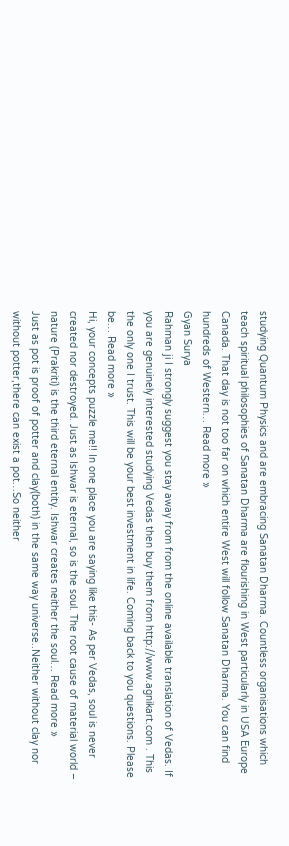studying Quantum Physics and are embracing Sanatan Dharma. Countless organisations which teach spiritual philosophies of Sanatan Dharma are flourishing in West particularly in USA Europe Canada. That day is not too far on which entire West will follow Sanatan Dharma. You can find hundreds of Western… Read more »
Gyan Surya
Rahman ji I strongly suggest you stay away from from the online available translation of Vedas. If you are genuinely interested studying Vedas then buy them from http://www.agnikart.com . This the only one I trust. This will be your best investment in life. Coming back to you questions. Please be… Read more »
Hi, your concepts puzzle me!! In one place you are saying like this- As per Vedas, soul is never created nor destroyed. Just as Ishwar is eternal, so is the soul. The root cause of material world – nature (Prakriti) is the third eternal entity. Ishwar creates neither the soul… Read more »
Just as pot is proof of potter and clay(both) in the same way universe..Neither without clay nor without potter,there can exist a pot…So neither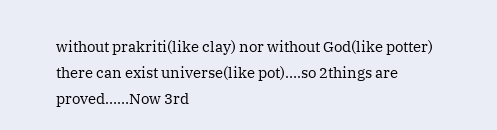without prakriti(like clay) nor without God(like potter) there can exist universe(like pot)….so 2things are proved……Now 3rd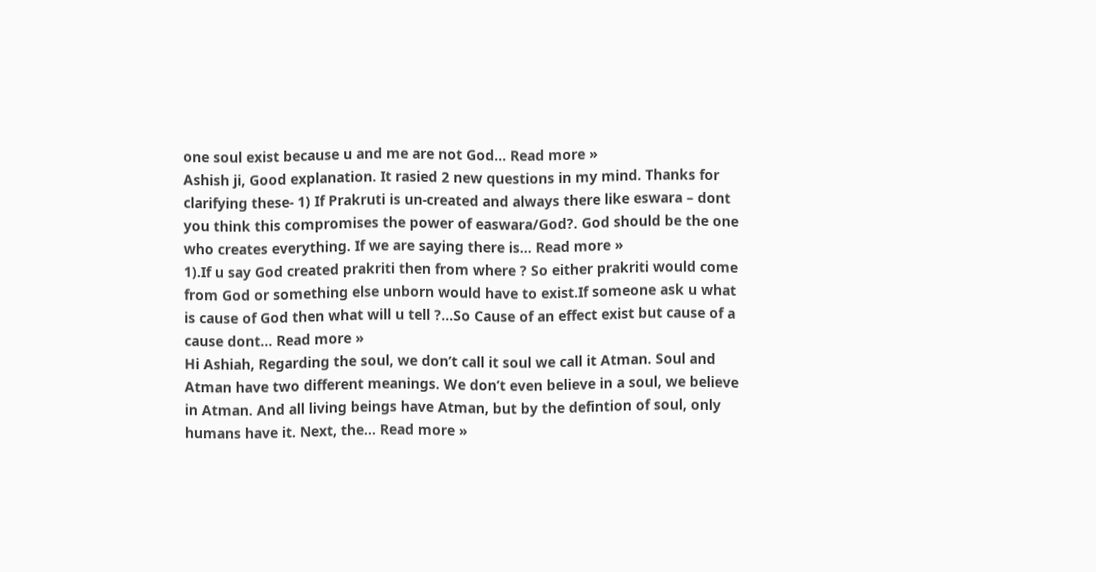one soul exist because u and me are not God… Read more »
Ashish ji, Good explanation. It rasied 2 new questions in my mind. Thanks for clarifying these- 1) If Prakruti is un-created and always there like eswara – dont you think this compromises the power of easwara/God?. God should be the one who creates everything. If we are saying there is… Read more »
1).If u say God created prakriti then from where ? So either prakriti would come from God or something else unborn would have to exist.If someone ask u what is cause of God then what will u tell ?…So Cause of an effect exist but cause of a cause dont… Read more »
Hi Ashiah, Regarding the soul, we don’t call it soul we call it Atman. Soul and Atman have two different meanings. We don’t even believe in a soul, we believe in Atman. And all living beings have Atman, but by the defintion of soul, only humans have it. Next, the… Read more »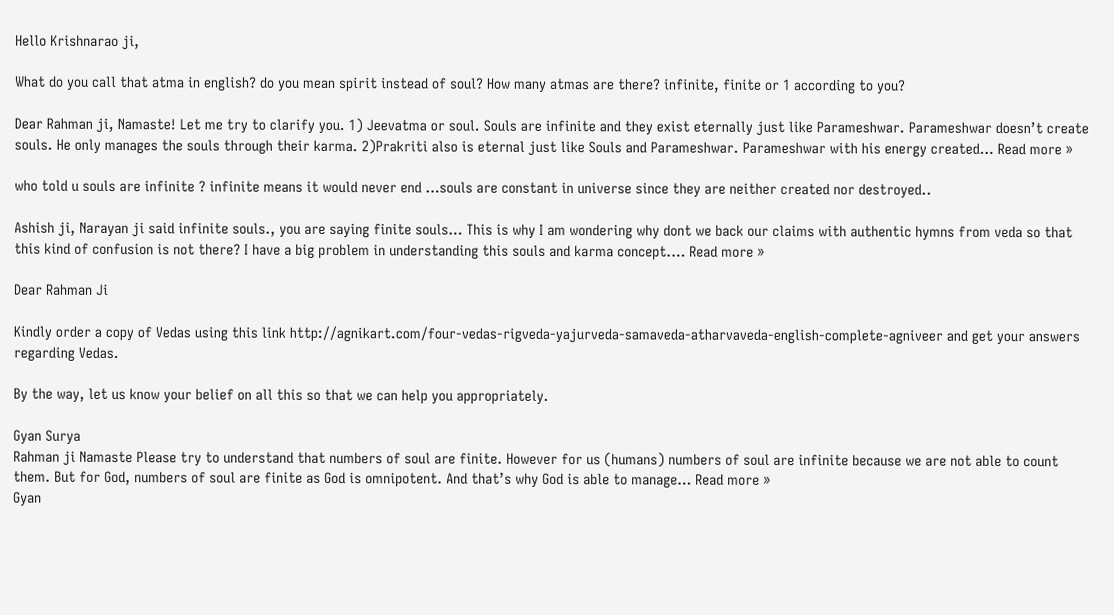Hello Krishnarao ji,

What do you call that atma in english? do you mean spirit instead of soul? How many atmas are there? infinite, finite or 1 according to you?

Dear Rahman ji, Namaste! Let me try to clarify you. 1) Jeevatma or soul. Souls are infinite and they exist eternally just like Parameshwar. Parameshwar doesn’t create souls. He only manages the souls through their karma. 2)Prakriti also is eternal just like Souls and Parameshwar. Parameshwar with his energy created… Read more »

who told u souls are infinite ? infinite means it would never end …souls are constant in universe since they are neither created nor destroyed..

Ashish ji, Narayan ji said infinite souls., you are saying finite souls… This is why I am wondering why dont we back our claims with authentic hymns from veda so that this kind of confusion is not there? I have a big problem in understanding this souls and karma concept.… Read more »

Dear Rahman Ji

Kindly order a copy of Vedas using this link http://agnikart.com/four-vedas-rigveda-yajurveda-samaveda-atharvaveda-english-complete-agniveer and get your answers regarding Vedas.

By the way, let us know your belief on all this so that we can help you appropriately.

Gyan Surya
Rahman ji Namaste Please try to understand that numbers of soul are finite. However for us (humans) numbers of soul are infinite because we are not able to count them. But for God, numbers of soul are finite as God is omnipotent. And that’s why God is able to manage… Read more »
Gyan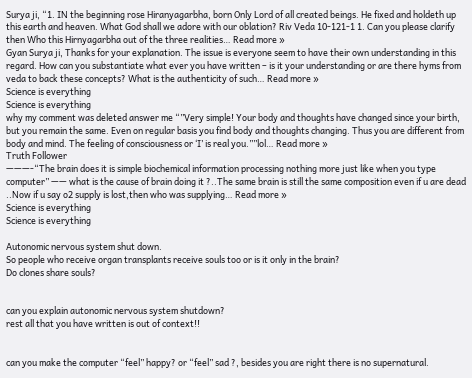Surya ji, “1. IN the beginning rose Hiranyagarbha, born Only Lord of all created beings. He fixed and holdeth up this earth and heaven. What God shall we adore with our oblation? Riv Veda 10-121-1 1. Can you please clarify then Who this Hirnyagarbha out of the three realities… Read more »
Gyan Surya ji, Thanks for your explanation. The issue is everyone seem to have their own understanding in this regard. How can you substantiate what ever you have written – is it your understanding or are there hyms from veda to back these concepts? What is the authenticity of such… Read more »
Science is everything
Science is everything
why my comment was deleted answer me “”Very simple! Your body and thoughts have changed since your birth, but you remain the same. Even on regular basis you find body and thoughts changing. Thus you are different from body and mind. The feeling of consciousness or ‘I’ is real you.””lol… Read more »
Truth Follower
———-“The brain does it is simple biochemical information processing nothing more just like when you type computer” —— what is the cause of brain doing it ?..The same brain is still the same composition even if u are dead ..Now if u say o2 supply is lost,then who was supplying… Read more »
Science is everything
Science is everything

Autonomic nervous system shut down.
So people who receive organ transplants receive souls too or is it only in the brain?
Do clones share souls?


can you explain autonomic nervous system shutdown?
rest all that you have written is out of context!!


can you make the computer “feel” happy? or “feel” sad ?, besides you are right there is no supernatural.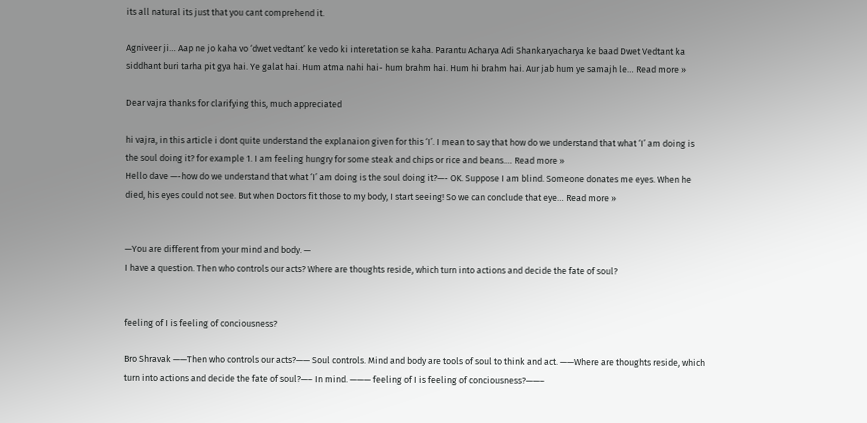its all natural its just that you cant comprehend it.

Agniveer ji… Aap ne jo kaha vo ‘dwet vedtant’ ke vedo ki interetation se kaha. Parantu Acharya Adi Shankaryacharya ke baad Dwet Vedtant ka siddhant buri tarha pit gya hai. Ye galat hai. Hum atma nahi hai- hum brahm hai. Hum hi brahm hai. Aur jab hum ye samajh le… Read more »

Dear vajra thanks for clarifying this, much appreciated

hi vajra, in this article i dont quite understand the explanaion given for this ‘I’. I mean to say that how do we understand that what ‘I’ am doing is the soul doing it? for example 1. I am feeling hungry for some steak and chips or rice and beans.… Read more »
Hello dave —-how do we understand that what ‘I’ am doing is the soul doing it?—- OK. Suppose I am blind. Someone donates me eyes. When he died, his eyes could not see. But when Doctors fit those to my body, I start seeing! So we can conclude that eye… Read more »


—You are different from your mind and body. —
I have a question. Then who controls our acts? Where are thoughts reside, which turn into actions and decide the fate of soul?


feeling of I is feeling of conciousness?

Bro Shravak ——Then who controls our acts?—— Soul controls. Mind and body are tools of soul to think and act. ——Where are thoughts reside, which turn into actions and decide the fate of soul?—– In mind. ——— feeling of I is feeling of conciousness?——–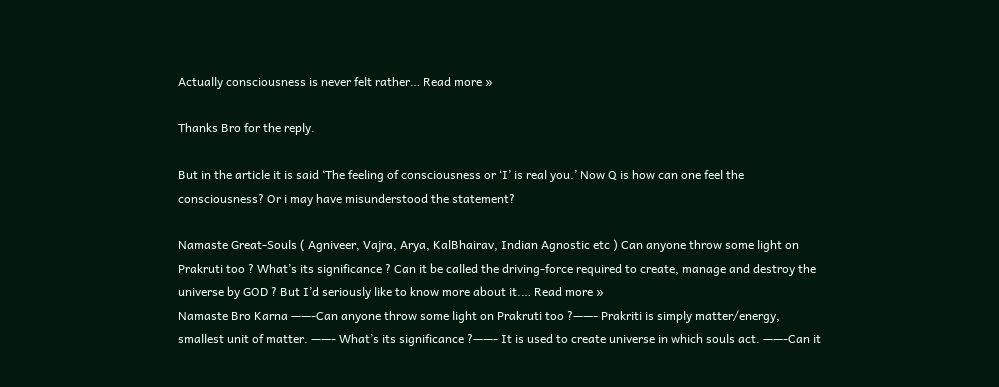Actually consciousness is never felt rather… Read more »

Thanks Bro for the reply.

But in the article it is said ‘The feeling of consciousness or ‘I’ is real you.’ Now Q is how can one feel the consciousness? Or i may have misunderstood the statement?

Namaste Great-Souls ( Agniveer, Vajra, Arya, KalBhairav, Indian Agnostic etc ) Can anyone throw some light on Prakruti too ? What’s its significance ? Can it be called the driving-force required to create, manage and destroy the universe by GOD ? But I’d seriously like to know more about it.… Read more »
Namaste Bro Karna ——-Can anyone throw some light on Prakruti too ?——- Prakriti is simply matter/energy, smallest unit of matter. ——- What’s its significance ?——- It is used to create universe in which souls act. ——-Can it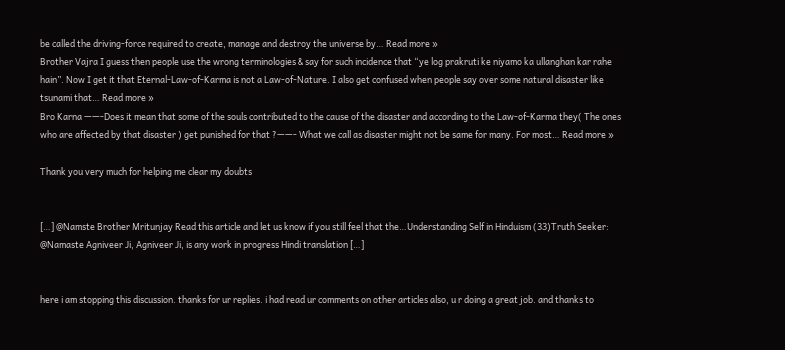be called the driving-force required to create, manage and destroy the universe by… Read more »
Brother Vajra I guess then people use the wrong terminologies & say for such incidence that “ye log prakruti ke niyamo ka ullanghan kar rahe hain”. Now I get it that Eternal-Law-of-Karma is not a Law-of-Nature. I also get confused when people say over some natural disaster like tsunami that… Read more »
Bro Karna ——-Does it mean that some of the souls contributed to the cause of the disaster and according to the Law-of-Karma they( The ones who are affected by that disaster ) get punished for that ?——- What we call as disaster might not be same for many. For most… Read more »

Thank you very much for helping me clear my doubts


[…] @Namste Brother Mritunjay Read this article and let us know if you still feel that the…Understanding Self in Hinduism (33)Truth Seeker: @Namaste Agniveer Ji, Agniveer Ji, is any work in progress Hindi translation […]


here i am stopping this discussion. thanks for ur replies. i had read ur comments on other articles also, u r doing a great job. and thanks to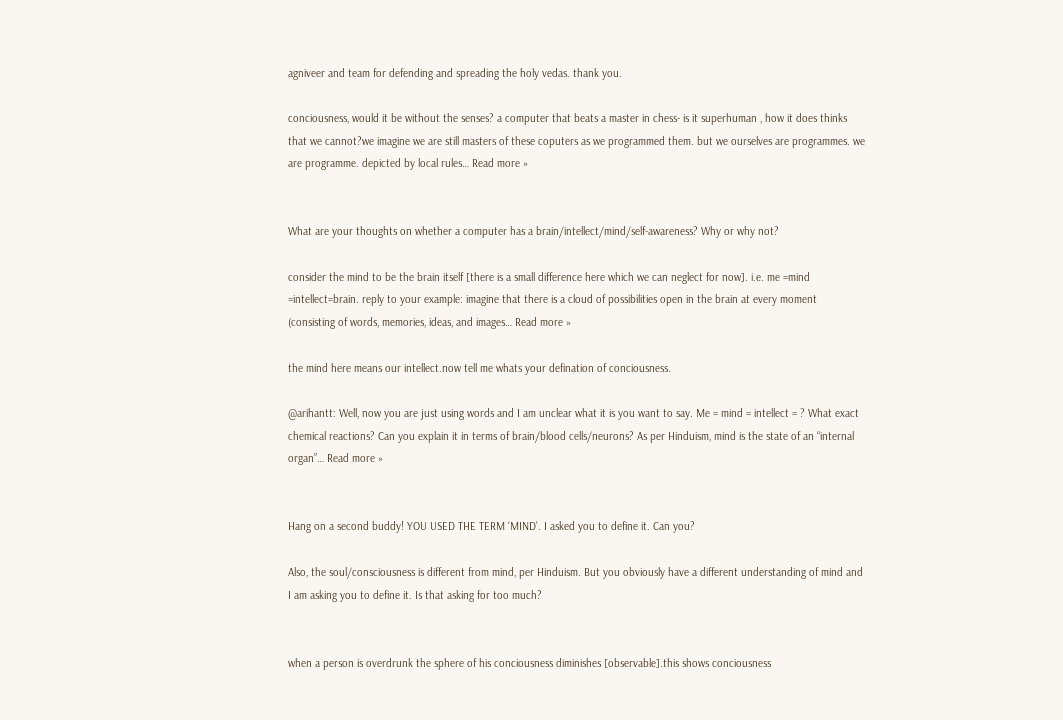agniveer and team for defending and spreading the holy vedas. thank you.

conciousness, would it be without the senses? a computer that beats a master in chess- is it superhuman , how it does thinks that we cannot?we imagine we are still masters of these coputers as we programmed them. but we ourselves are programmes. we are programme. depicted by local rules… Read more »


What are your thoughts on whether a computer has a brain/intellect/mind/self-awareness? Why or why not?

consider the mind to be the brain itself [there is a small difference here which we can neglect for now]. i.e. me =mind =intellect=brain. reply to your example: imagine that there is a cloud of possibilities open in the brain at every moment (consisting of words, memories, ideas, and images… Read more »

the mind here means our intellect.now tell me whats your defination of conciousness.

@arihantt: Well, now you are just using words and I am unclear what it is you want to say. Me = mind = intellect = ? What exact chemical reactions? Can you explain it in terms of brain/blood cells/neurons? As per Hinduism, mind is the state of an “internal organ”… Read more »


Hang on a second buddy! YOU USED THE TERM ‘MIND’. I asked you to define it. Can you?

Also, the soul/consciousness is different from mind, per Hinduism. But you obviously have a different understanding of mind and I am asking you to define it. Is that asking for too much?


when a person is overdrunk the sphere of his conciousness diminishes [observable].this shows conciousness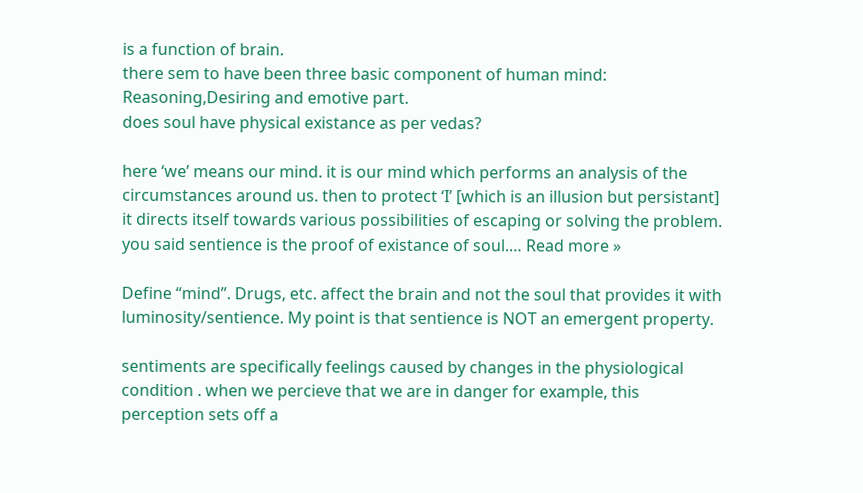is a function of brain.
there sem to have been three basic component of human mind:
Reasoning,Desiring and emotive part.
does soul have physical existance as per vedas?

here ‘we’ means our mind. it is our mind which performs an analysis of the circumstances around us. then to protect ‘I’ [which is an illusion but persistant] it directs itself towards various possibilities of escaping or solving the problem. you said sentience is the proof of existance of soul.… Read more »

Define “mind”. Drugs, etc. affect the brain and not the soul that provides it with luminosity/sentience. My point is that sentience is NOT an emergent property.

sentiments are specifically feelings caused by changes in the physiological condition . when we percieve that we are in danger for example, this perception sets off a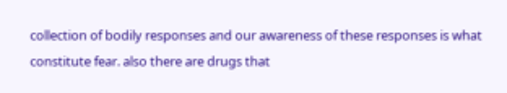collection of bodily responses and our awareness of these responses is what constitute fear. also there are drugs that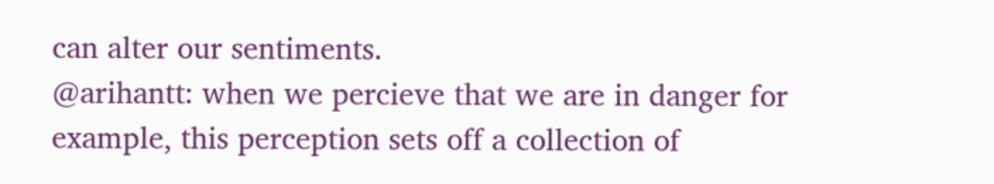can alter our sentiments.
@arihantt: when we percieve that we are in danger for example, this perception sets off a collection of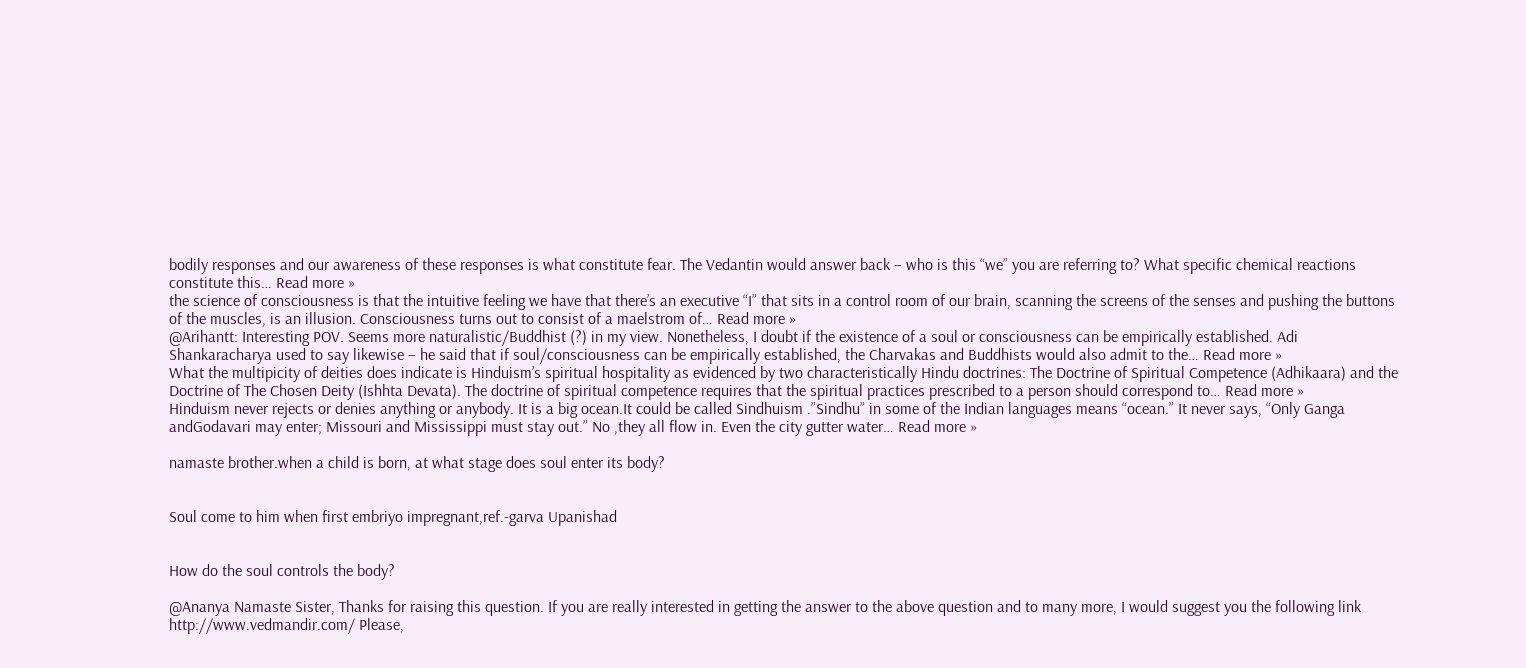bodily responses and our awareness of these responses is what constitute fear. The Vedantin would answer back – who is this “we” you are referring to? What specific chemical reactions constitute this… Read more »
the science of consciousness is that the intuitive feeling we have that there’s an executive “I” that sits in a control room of our brain, scanning the screens of the senses and pushing the buttons of the muscles, is an illusion. Consciousness turns out to consist of a maelstrom of… Read more »
@Arihantt: Interesting POV. Seems more naturalistic/Buddhist (?) in my view. Nonetheless, I doubt if the existence of a soul or consciousness can be empirically established. Adi Shankaracharya used to say likewise – he said that if soul/consciousness can be empirically established, the Charvakas and Buddhists would also admit to the… Read more »
What the multipicity of deities does indicate is Hinduism’s spiritual hospitality as evidenced by two characteristically Hindu doctrines: The Doctrine of Spiritual Competence (Adhikaara) and the Doctrine of The Chosen Deity (Ishhta Devata). The doctrine of spiritual competence requires that the spiritual practices prescribed to a person should correspond to… Read more »
Hinduism never rejects or denies anything or anybody. It is a big ocean.It could be called Sindhuism .”Sindhu” in some of the Indian languages means “ocean.” It never says, “Only Ganga andGodavari may enter; Missouri and Mississippi must stay out.” No ,they all flow in. Even the city gutter water… Read more »

namaste brother.when a child is born, at what stage does soul enter its body?


Soul come to him when first embriyo impregnant,ref.-garva Upanishad


How do the soul controls the body?

@Ananya Namaste Sister, Thanks for raising this question. If you are really interested in getting the answer to the above question and to many more, I would suggest you the following link http://www.vedmandir.com/ Please,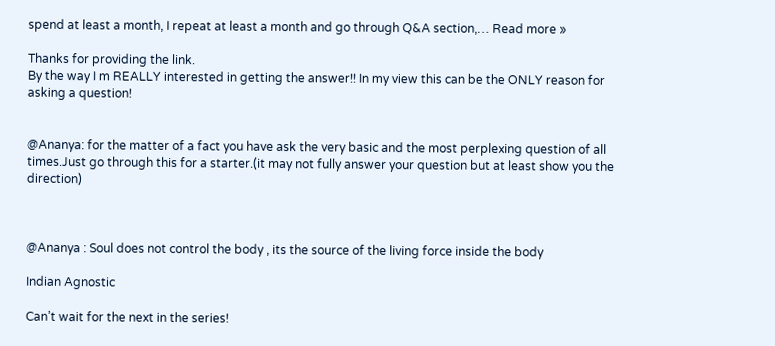spend at least a month, I repeat at least a month and go through Q&A section,… Read more »

Thanks for providing the link.
By the way I m REALLY interested in getting the answer!! In my view this can be the ONLY reason for asking a question!


@Ananya: for the matter of a fact you have ask the very basic and the most perplexing question of all times.Just go through this for a starter.(it may not fully answer your question but at least show you the direction)



@Ananya : Soul does not control the body , its the source of the living force inside the body

Indian Agnostic

Can’t wait for the next in the series!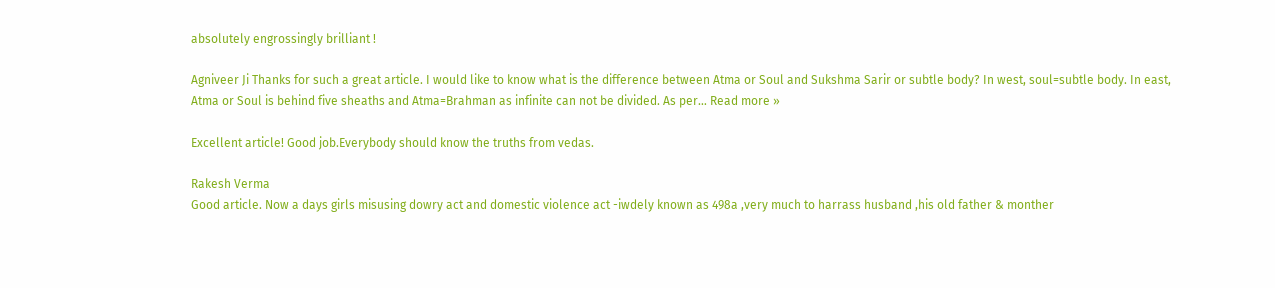absolutely engrossingly brilliant !

Agniveer Ji Thanks for such a great article. I would like to know what is the difference between Atma or Soul and Sukshma Sarir or subtle body? In west, soul=subtle body. In east, Atma or Soul is behind five sheaths and Atma=Brahman as infinite can not be divided. As per… Read more »

Excellent article! Good job.Everybody should know the truths from vedas.

Rakesh Verma
Good article. Now a days girls misusing dowry act and domestic violence act -iwdely known as 498a ,very much to harrass husband ,his old father & monther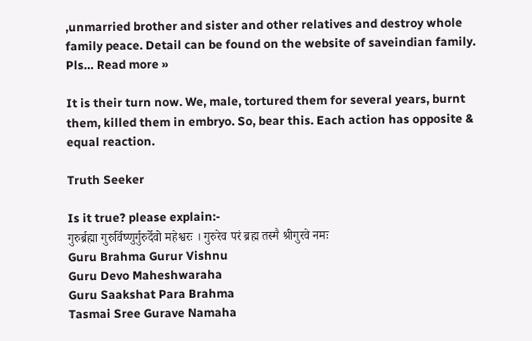,unmarried brother and sister and other relatives and destroy whole family peace. Detail can be found on the website of saveindian family. Pls… Read more »

It is their turn now. We, male, tortured them for several years, burnt them, killed them in embryo. So, bear this. Each action has opposite & equal reaction.

Truth Seeker

Is it true? please explain:-
गुरुर्ब्रह्मा गुरुर्विष्णुर्गुरुर्देवो महेश्वरः । गुरुरेव परं ब्रह्म तस्मै श्रीगुरवे नमः
Guru Brahma Gurur Vishnu
Guru Devo Maheshwaraha
Guru Saakshat Para Brahma
Tasmai Sree Gurave Namaha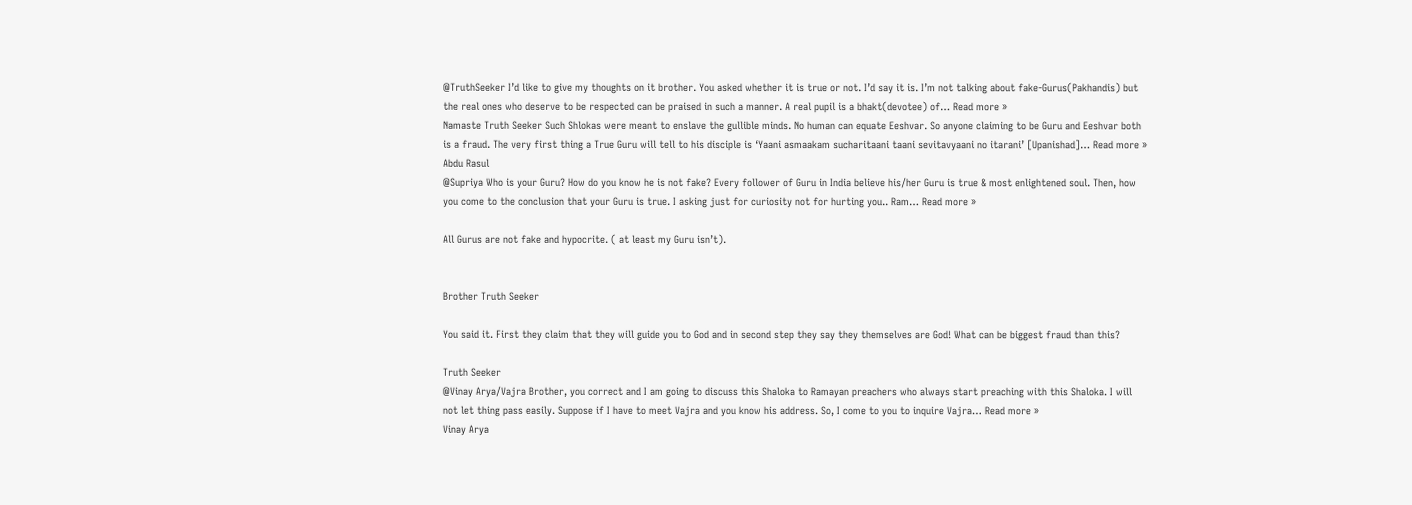@TruthSeeker I’d like to give my thoughts on it brother. You asked whether it is true or not. I’d say it is. I’m not talking about fake-Gurus(Pakhandis) but the real ones who deserve to be respected can be praised in such a manner. A real pupil is a bhakt(devotee) of… Read more »
Namaste Truth Seeker Such Shlokas were meant to enslave the gullible minds. No human can equate Eeshvar. So anyone claiming to be Guru and Eeshvar both is a fraud. The very first thing a True Guru will tell to his disciple is ‘Yaani asmaakam sucharitaani taani sevitavyaani no itarani’ [Upanishad]… Read more »
Abdu Rasul
@Supriya Who is your Guru? How do you know he is not fake? Every follower of Guru in India believe his/her Guru is true & most enlightened soul. Then, how you come to the conclusion that your Guru is true. I asking just for curiosity not for hurting you.. Ram… Read more »

All Gurus are not fake and hypocrite. ( at least my Guru isn’t).


Brother Truth Seeker

You said it. First they claim that they will guide you to God and in second step they say they themselves are God! What can be biggest fraud than this?

Truth Seeker
@Vinay Arya/Vajra Brother, you correct and I am going to discuss this Shaloka to Ramayan preachers who always start preaching with this Shaloka. I will not let thing pass easily. Suppose if I have to meet Vajra and you know his address. So, I come to you to inquire Vajra… Read more »
Vinay Arya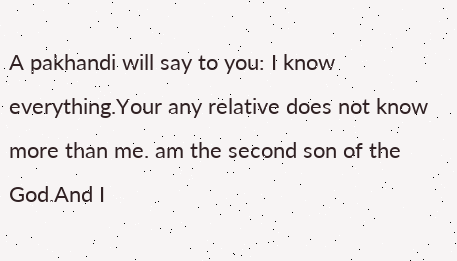A pakhandi will say to you: I know everything.Your any relative does not know more than me. am the second son of the God.And I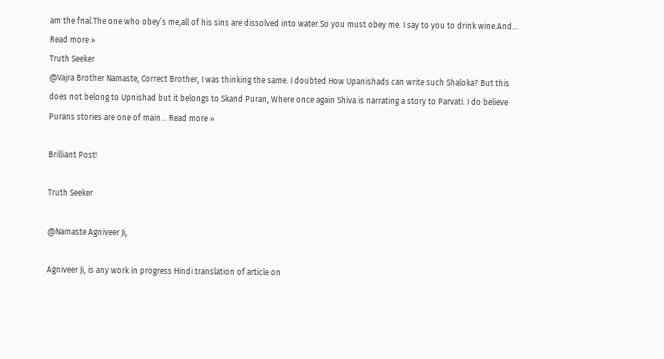am the fnal.The one who obey’s me,all of his sins are dissolved into water.So you must obey me. I say to you to drink wine.And… Read more »
Truth Seeker
@Vajra Brother Namaste, Correct Brother, I was thinking the same. I doubted How Upanishads can write such Shaloka? But this does not belong to Upnishad but it belongs to Skand Puran, Where once again Shiva is narrating a story to Parvati. I do believe Purans stories are one of main… Read more »

Brilliant Post!

Truth Seeker

@Namaste Agniveer Ji,

Agniveer Ji, is any work in progress Hindi translation of article on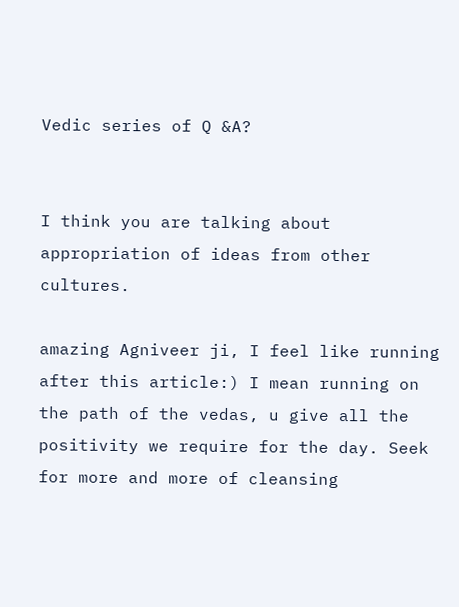Vedic series of Q &A?


I think you are talking about appropriation of ideas from other cultures.

amazing Agniveer ji, I feel like running after this article:) I mean running on the path of the vedas, u give all the positivity we require for the day. Seek for more and more of cleansing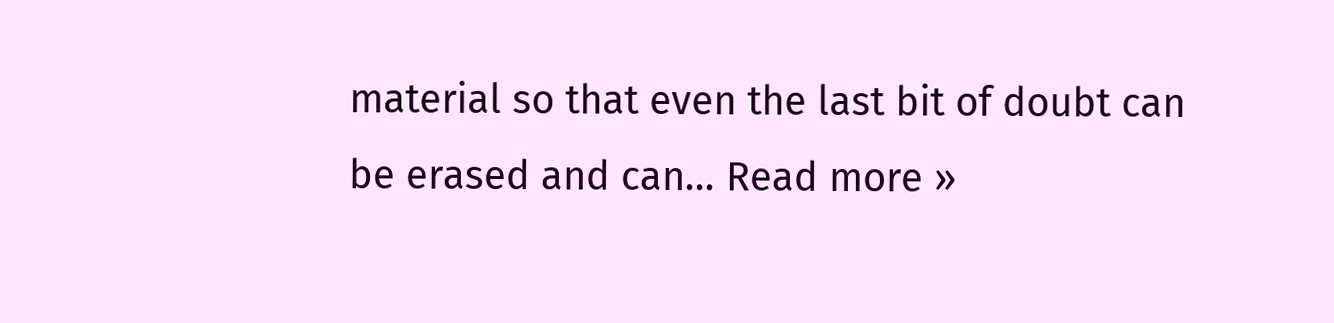material so that even the last bit of doubt can be erased and can… Read more »